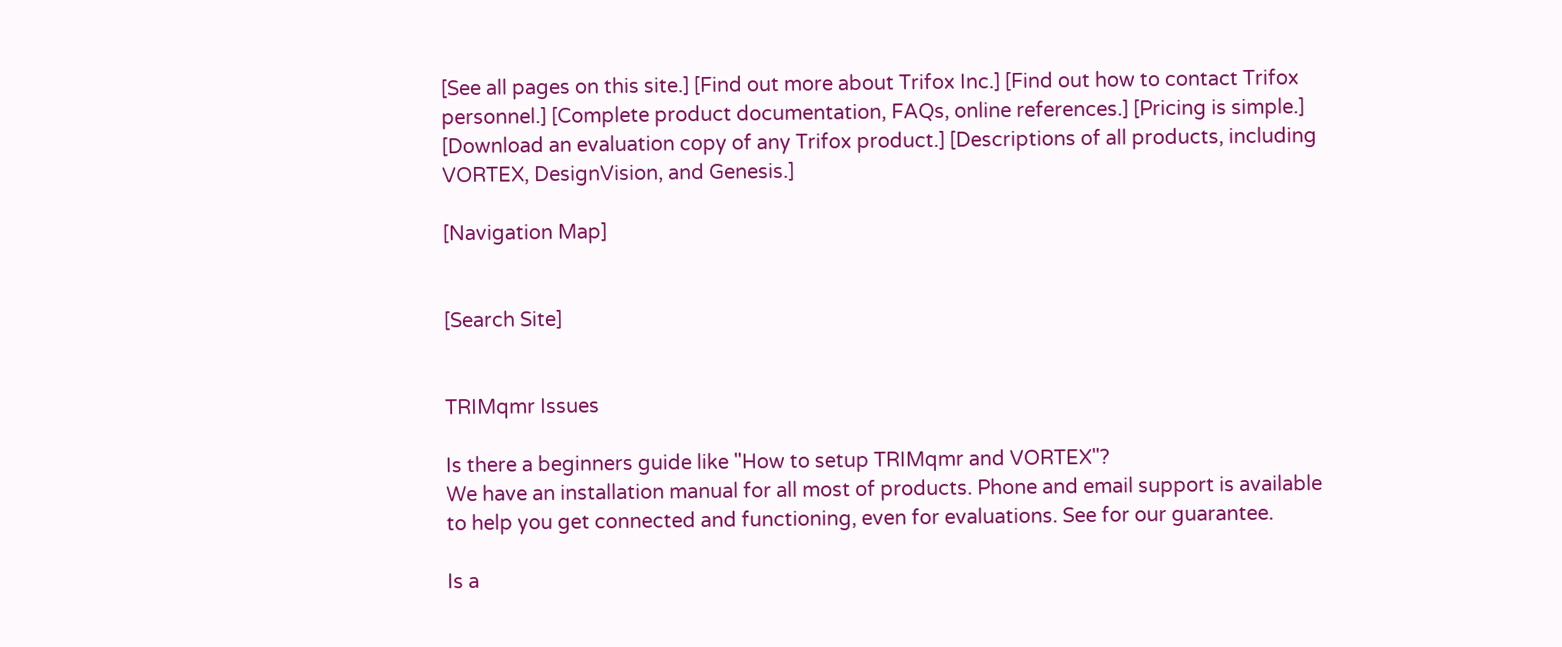[See all pages on this site.] [Find out more about Trifox Inc.] [Find out how to contact Trifox personnel.] [Complete product documentation, FAQs, online references.] [Pricing is simple.] [Download an evaluation copy of any Trifox product.] [Descriptions of all products, including VORTEX, DesignVision, and Genesis.]

[Navigation Map]


[Search Site]


TRIMqmr Issues

Is there a beginners guide like "How to setup TRIMqmr and VORTEX"?
We have an installation manual for all most of products. Phone and email support is available to help you get connected and functioning, even for evaluations. See for our guarantee.

Is a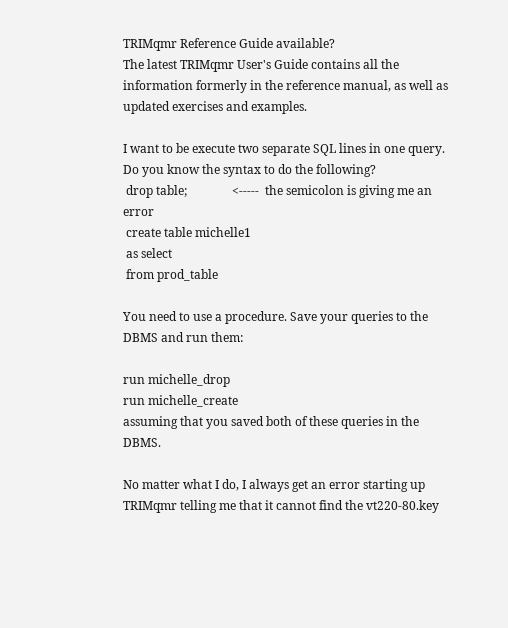TRIMqmr Reference Guide available?
The latest TRIMqmr User's Guide contains all the information formerly in the reference manual, as well as updated exercises and examples.

I want to be execute two separate SQL lines in one query. Do you know the syntax to do the following?
 drop table;               <-----  the semicolon is giving me an error
 create table michelle1
 as select
 from prod_table

You need to use a procedure. Save your queries to the DBMS and run them:

run michelle_drop
run michelle_create
assuming that you saved both of these queries in the DBMS.

No matter what I do, I always get an error starting up TRIMqmr telling me that it cannot find the vt220-80.key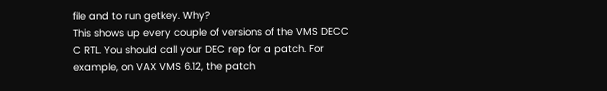file and to run getkey. Why?
This shows up every couple of versions of the VMS DECC C RTL. You should call your DEC rep for a patch. For example, on VAX VMS 6.12, the patch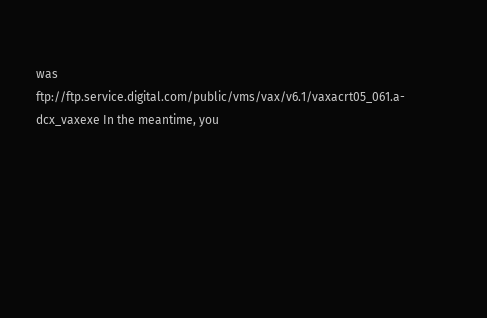was ftp://ftp.service.digital.com/public/vms/vax/v6.1/vaxacrt05_061.a-dcx_vaxexe In the meantime, you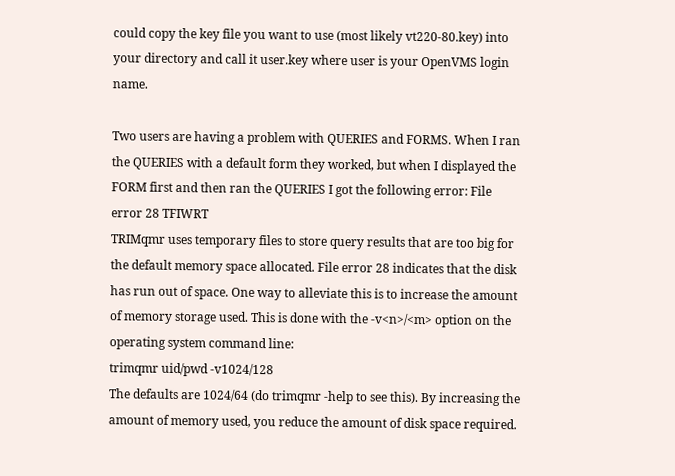could copy the key file you want to use (most likely vt220-80.key) into your directory and call it user.key where user is your OpenVMS login name.

Two users are having a problem with QUERIES and FORMS. When I ran the QUERIES with a default form they worked, but when I displayed the FORM first and then ran the QUERIES I got the following error: File error 28 TFIWRT
TRIMqmr uses temporary files to store query results that are too big for the default memory space allocated. File error 28 indicates that the disk has run out of space. One way to alleviate this is to increase the amount of memory storage used. This is done with the -v<n>/<m> option on the operating system command line:
trimqmr uid/pwd -v1024/128
The defaults are 1024/64 (do trimqmr -help to see this). By increasing the amount of memory used, you reduce the amount of disk space required.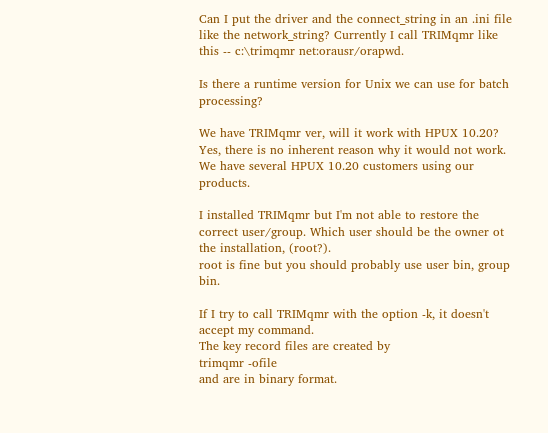Can I put the driver and the connect_string in an .ini file like the network_string? Currently I call TRIMqmr like this -- c:\trimqmr net:orausr/orapwd.

Is there a runtime version for Unix we can use for batch processing?

We have TRIMqmr ver, will it work with HPUX 10.20?
Yes, there is no inherent reason why it would not work. We have several HPUX 10.20 customers using our products.

I installed TRIMqmr but I'm not able to restore the correct user/group. Which user should be the owner ot the installation, (root?).
root is fine but you should probably use user bin, group bin.

If I try to call TRIMqmr with the option -k, it doesn't accept my command.
The key record files are created by
trimqmr -ofile
and are in binary format.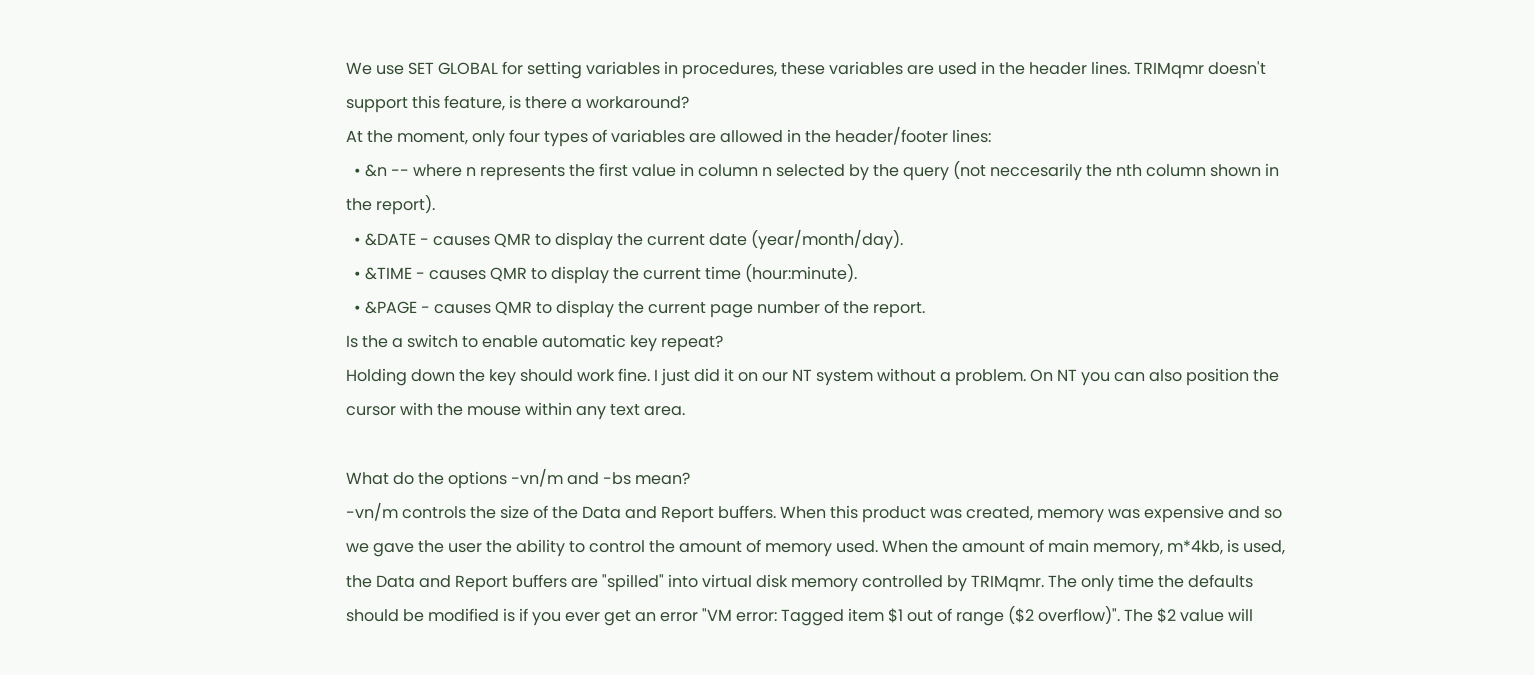We use SET GLOBAL for setting variables in procedures, these variables are used in the header lines. TRIMqmr doesn't support this feature, is there a workaround?
At the moment, only four types of variables are allowed in the header/footer lines:
  • &n -- where n represents the first value in column n selected by the query (not neccesarily the nth column shown in the report).
  • &DATE - causes QMR to display the current date (year/month/day).
  • &TIME - causes QMR to display the current time (hour:minute).
  • &PAGE - causes QMR to display the current page number of the report.
Is the a switch to enable automatic key repeat?
Holding down the key should work fine. I just did it on our NT system without a problem. On NT you can also position the cursor with the mouse within any text area.

What do the options -vn/m and -bs mean?
-vn/m controls the size of the Data and Report buffers. When this product was created, memory was expensive and so we gave the user the ability to control the amount of memory used. When the amount of main memory, m*4kb, is used, the Data and Report buffers are "spilled" into virtual disk memory controlled by TRIMqmr. The only time the defaults should be modified is if you ever get an error "VM error: Tagged item $1 out of range ($2 overflow)". The $2 value will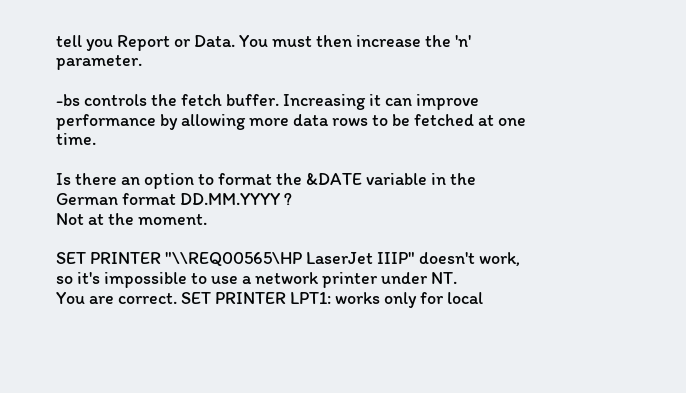tell you Report or Data. You must then increase the 'n' parameter.

-bs controls the fetch buffer. Increasing it can improve performance by allowing more data rows to be fetched at one time.

Is there an option to format the &DATE variable in the German format DD.MM.YYYY ?
Not at the moment.

SET PRINTER "\\REQ00565\HP LaserJet IIIP" doesn't work, so it's impossible to use a network printer under NT.
You are correct. SET PRINTER LPT1: works only for local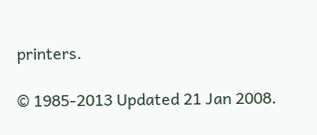printers.

© 1985-2013 Updated 21 Jan 2008.